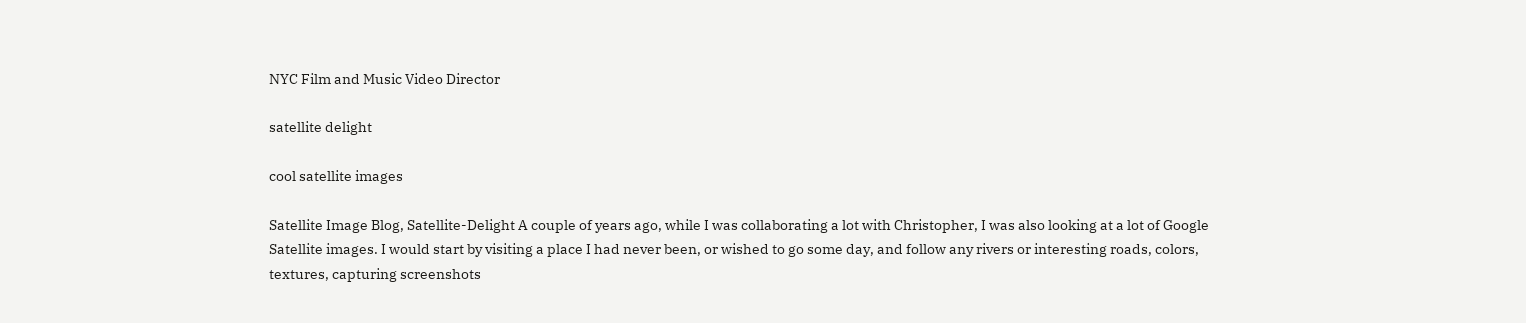NYC Film and Music Video Director

satellite delight

cool satellite images

Satellite Image Blog, Satellite-Delight A couple of years ago, while I was collaborating a lot with Christopher, I was also looking at a lot of Google Satellite images. I would start by visiting a place I had never been, or wished to go some day, and follow any rivers or interesting roads, colors, textures, capturing screenshots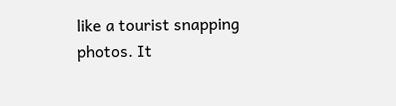like a tourist snapping photos. It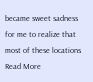became sweet sadness for me to realize that most of these locations Read More